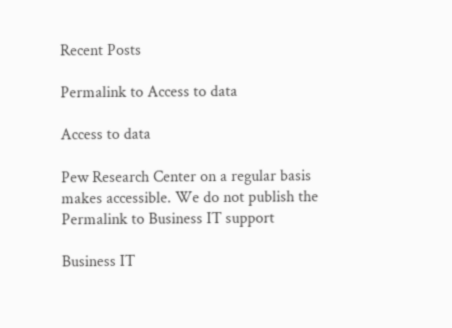Recent Posts

Permalink to Access to data

Access to data

Pew Research Center on a regular basis makes accessible. We do not publish the
Permalink to Business IT support

Business IT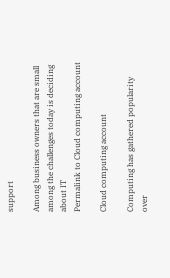support

Among business owners that are small among the challenges today is deciding about IT
Permalink to Cloud computing account

Cloud computing account

Computing has gathered popularity over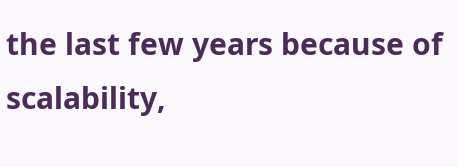the last few years because of scalability,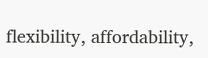flexibility, affordability,